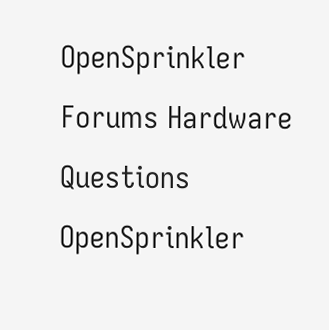OpenSprinkler Forums Hardware Questions OpenSprinkler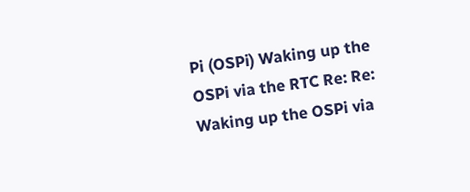Pi (OSPi) Waking up the OSPi via the RTC Re: Re: Waking up the OSPi via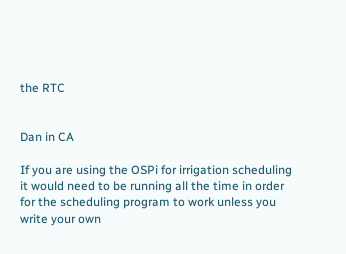the RTC


Dan in CA

If you are using the OSPi for irrigation scheduling it would need to be running all the time in order for the scheduling program to work unless you write your own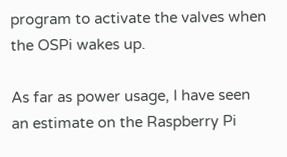program to activate the valves when the OSPi wakes up.

As far as power usage, I have seen an estimate on the Raspberry Pi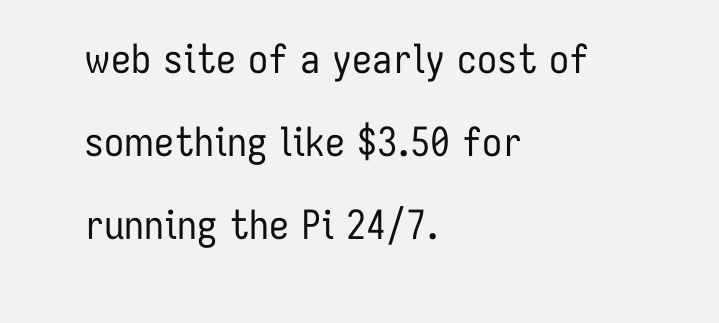web site of a yearly cost of something like $3.50 for running the Pi 24/7.